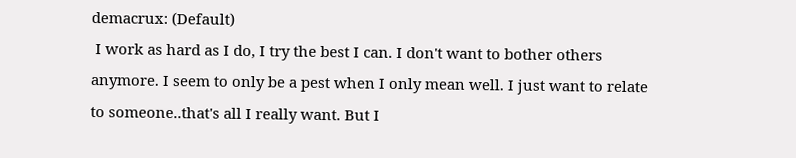demacrux: (Default)
 I work as hard as I do, I try the best I can. I don't want to bother others anymore. I seem to only be a pest when I only mean well. I just want to relate to someone..that's all I really want. But I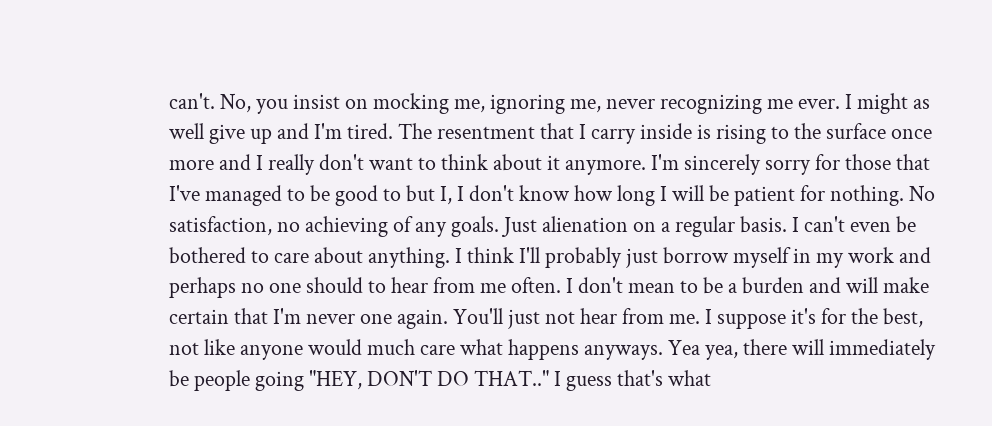can't. No, you insist on mocking me, ignoring me, never recognizing me ever. I might as well give up and I'm tired. The resentment that I carry inside is rising to the surface once more and I really don't want to think about it anymore. I'm sincerely sorry for those that I've managed to be good to but I, I don't know how long I will be patient for nothing. No satisfaction, no achieving of any goals. Just alienation on a regular basis. I can't even be bothered to care about anything. I think I'll probably just borrow myself in my work and perhaps no one should to hear from me often. I don't mean to be a burden and will make certain that I'm never one again. You'll just not hear from me. I suppose it's for the best, not like anyone would much care what happens anyways. Yea yea, there will immediately be people going "HEY, DON'T DO THAT.." I guess that's what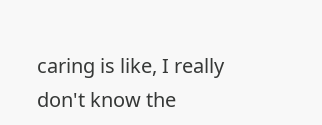caring is like, I really don't know the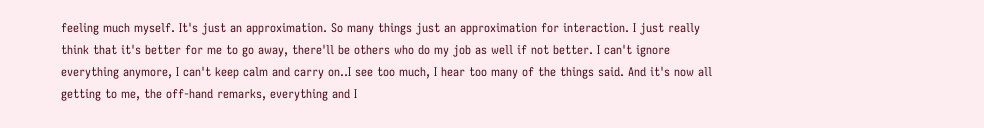feeling much myself. It's just an approximation. So many things just an approximation for interaction. I just really think that it's better for me to go away, there'll be others who do my job as well if not better. I can't ignore everything anymore, I can't keep calm and carry on..I see too much, I hear too many of the things said. And it's now all getting to me, the off-hand remarks, everything and I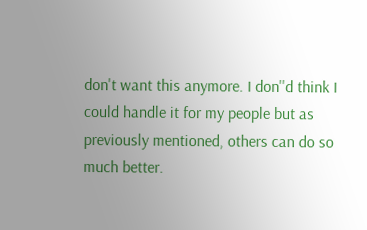don't want this anymore. I don''d think I could handle it for my people but as previously mentioned, others can do so much better.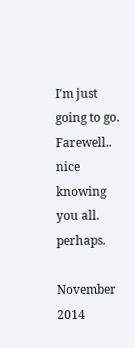I'm just going to go. Farewell.. nice knowing you all. perhaps.

November 2014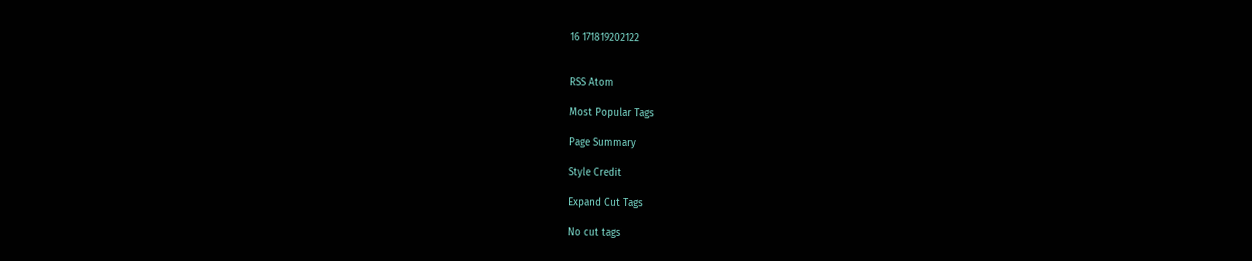16 171819202122


RSS Atom

Most Popular Tags

Page Summary

Style Credit

Expand Cut Tags

No cut tags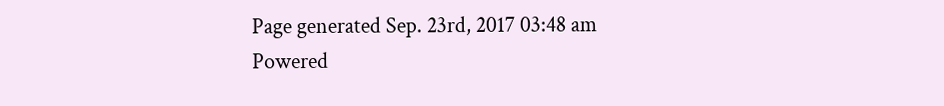Page generated Sep. 23rd, 2017 03:48 am
Powered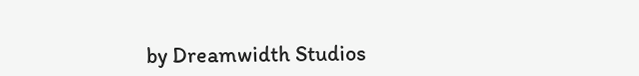by Dreamwidth Studios